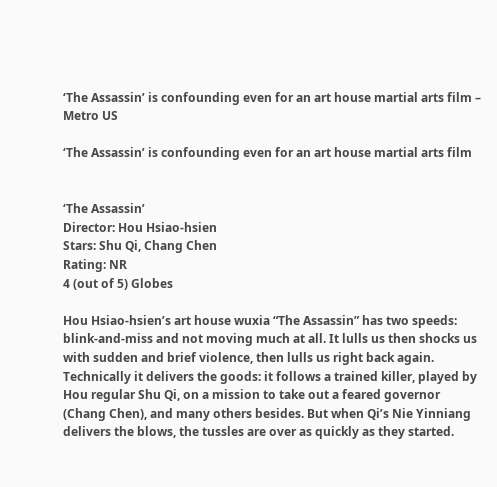‘The Assassin’ is confounding even for an art house martial arts film – Metro US

‘The Assassin’ is confounding even for an art house martial arts film


‘The Assassin’
Director: Hou Hsiao-hsien
Stars: Shu Qi, Chang Chen
Rating: NR
4 (out of 5) Globes

Hou Hsiao-hsien’s art house wuxia “The Assassin” has two speeds: blink-and-miss and not moving much at all. It lulls us then shocks us with sudden and brief violence, then lulls us right back again. Technically it delivers the goods: it follows a trained killer, played by Hou regular Shu Qi, on a mission to take out a feared governor (Chang Chen), and many others besides. But when Qi’s Nie Yinniang delivers the blows, the tussles are over as quickly as they started.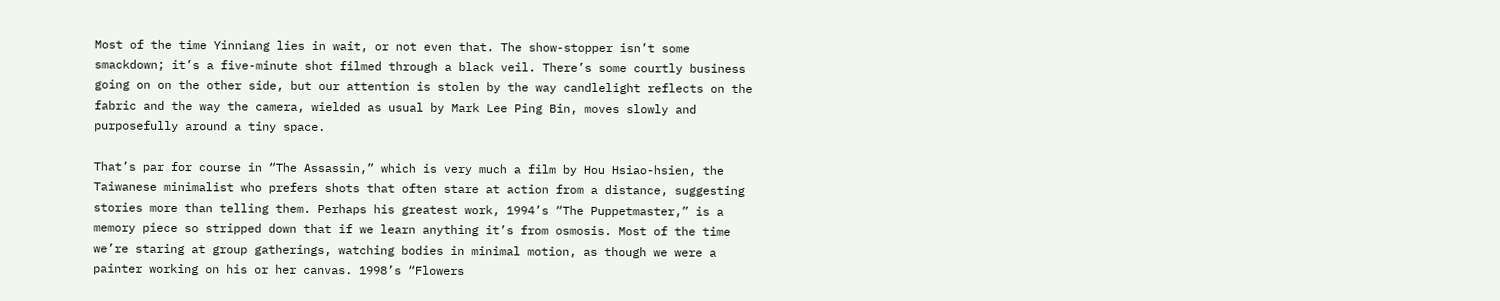Most of the time Yinniang lies in wait, or not even that. The show-stopper isn’t some smackdown; it’s a five-minute shot filmed through a black veil. There’s some courtly business going on on the other side, but our attention is stolen by the way candlelight reflects on the fabric and the way the camera, wielded as usual by Mark Lee Ping Bin, moves slowly and purposefully around a tiny space.

That’s par for course in “The Assassin,” which is very much a film by Hou Hsiao-hsien, the Taiwanese minimalist who prefers shots that often stare at action from a distance, suggesting stories more than telling them. Perhaps his greatest work, 1994’s “The Puppetmaster,” is a memory piece so stripped down that if we learn anything it’s from osmosis. Most of the time we’re staring at group gatherings, watching bodies in minimal motion, as though we were a painter working on his or her canvas. 1998’s “Flowers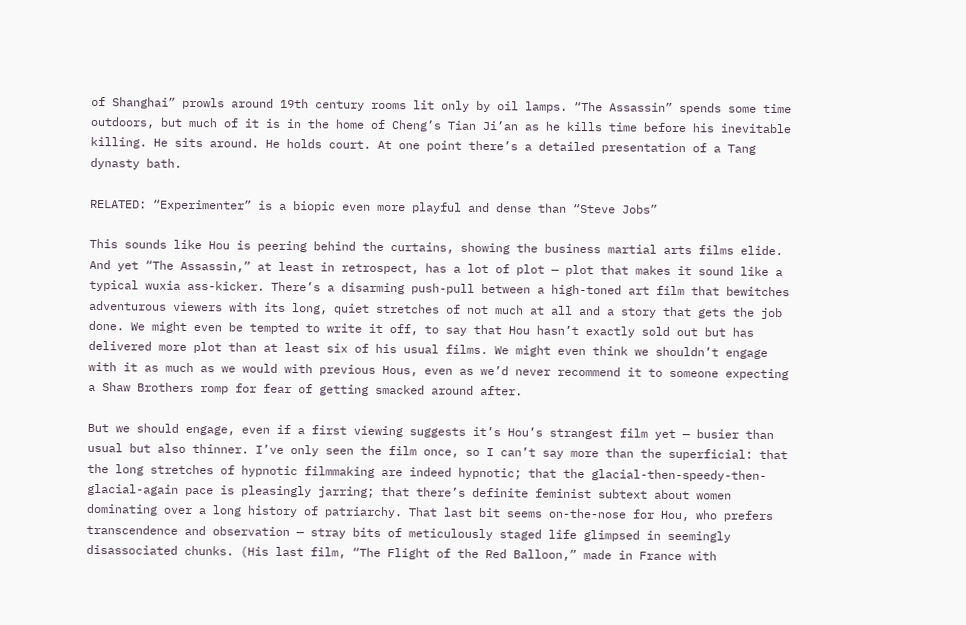of Shanghai” prowls around 19th century rooms lit only by oil lamps. “The Assassin” spends some time outdoors, but much of it is in the home of Cheng’s Tian Ji’an as he kills time before his inevitable killing. He sits around. He holds court. At one point there’s a detailed presentation of a Tang dynasty bath.

RELATED: “Experimenter” is a biopic even more playful and dense than “Steve Jobs”

This sounds like Hou is peering behind the curtains, showing the business martial arts films elide. And yet “The Assassin,” at least in retrospect, has a lot of plot — plot that makes it sound like a typical wuxia ass-kicker. There’s a disarming push-pull between a high-toned art film that bewitches adventurous viewers with its long, quiet stretches of not much at all and a story that gets the job done. We might even be tempted to write it off, to say that Hou hasn’t exactly sold out but has delivered more plot than at least six of his usual films. We might even think we shouldn’t engage with it as much as we would with previous Hous, even as we’d never recommend it to someone expecting a Shaw Brothers romp for fear of getting smacked around after.

But we should engage, even if a first viewing suggests it’s Hou’s strangest film yet — busier than usual but also thinner. I’ve only seen the film once, so I can’t say more than the superficial: that the long stretches of hypnotic filmmaking are indeed hypnotic; that the glacial-then-speedy-then-glacial-again pace is pleasingly jarring; that there’s definite feminist subtext about women dominating over a long history of patriarchy. That last bit seems on-the-nose for Hou, who prefers transcendence and observation — stray bits of meticulously staged life glimpsed in seemingly disassociated chunks. (His last film, “The Flight of the Red Balloon,” made in France with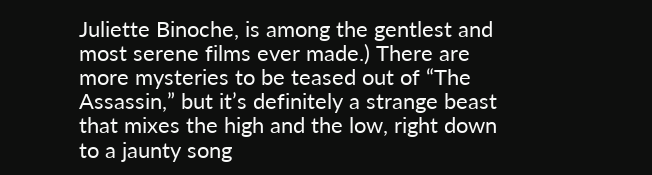Juliette Binoche, is among the gentlest and most serene films ever made.) There are more mysteries to be teased out of “The Assassin,” but it’s definitely a strange beast that mixes the high and the low, right down to a jaunty song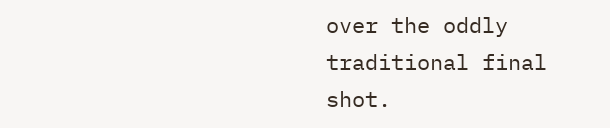over the oddly traditional final shot.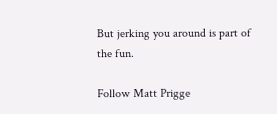But jerking you around is part of the fun.

Follow Matt Prigge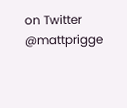on Twitter @mattprigge